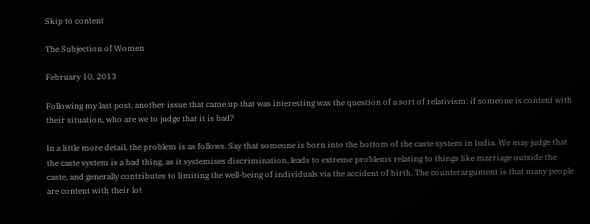Skip to content

The Subjection of Women

February 10, 2013

Following my last post, another issue that came up that was interesting was the question of a sort of relativism: if someone is content with their situation, who are we to judge that it is bad?

In a little more detail, the problem is as follows. Say that someone is born into the bottom of the caste system in India. We may judge that the caste system is a bad thing, as it systemises discrimination, leads to extreme problems relating to things like marriage outside the caste, and generally contributes to limiting the well-being of individuals via the accident of birth. The counterargument is that many people are content with their lot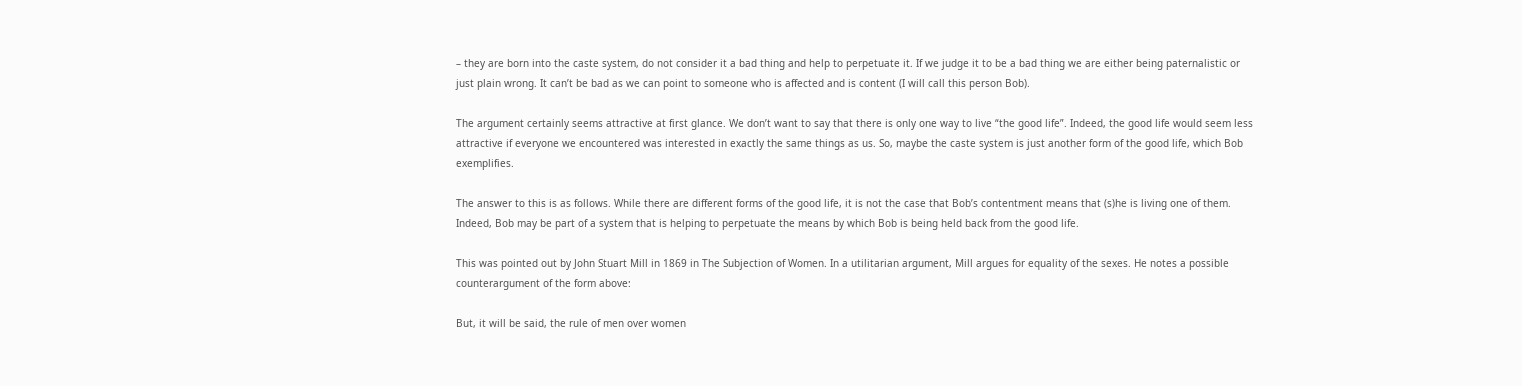– they are born into the caste system, do not consider it a bad thing and help to perpetuate it. If we judge it to be a bad thing we are either being paternalistic or just plain wrong. It can’t be bad as we can point to someone who is affected and is content (I will call this person Bob).

The argument certainly seems attractive at first glance. We don’t want to say that there is only one way to live “the good life”. Indeed, the good life would seem less attractive if everyone we encountered was interested in exactly the same things as us. So, maybe the caste system is just another form of the good life, which Bob exemplifies.

The answer to this is as follows. While there are different forms of the good life, it is not the case that Bob’s contentment means that (s)he is living one of them. Indeed, Bob may be part of a system that is helping to perpetuate the means by which Bob is being held back from the good life.

This was pointed out by John Stuart Mill in 1869 in The Subjection of Women. In a utilitarian argument, Mill argues for equality of the sexes. He notes a possible counterargument of the form above:

But, it will be said, the rule of men over women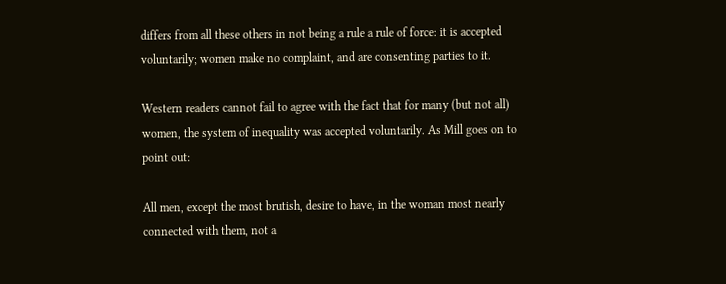differs from all these others in not being a rule a rule of force: it is accepted voluntarily; women make no complaint, and are consenting parties to it.

Western readers cannot fail to agree with the fact that for many (but not all) women, the system of inequality was accepted voluntarily. As Mill goes on to point out:

All men, except the most brutish, desire to have, in the woman most nearly connected with them, not a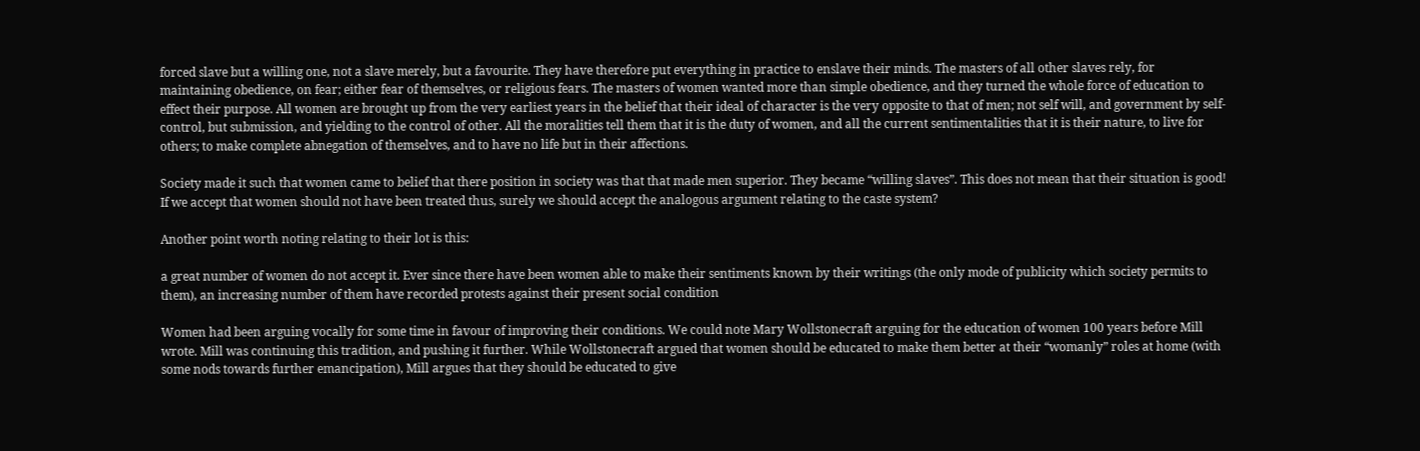forced slave but a willing one, not a slave merely, but a favourite. They have therefore put everything in practice to enslave their minds. The masters of all other slaves rely, for maintaining obedience, on fear; either fear of themselves, or religious fears. The masters of women wanted more than simple obedience, and they turned the whole force of education to effect their purpose. All women are brought up from the very earliest years in the belief that their ideal of character is the very opposite to that of men; not self will, and government by self-control, but submission, and yielding to the control of other. All the moralities tell them that it is the duty of women, and all the current sentimentalities that it is their nature, to live for others; to make complete abnegation of themselves, and to have no life but in their affections.

Society made it such that women came to belief that there position in society was that that made men superior. They became “willing slaves”. This does not mean that their situation is good! If we accept that women should not have been treated thus, surely we should accept the analogous argument relating to the caste system?

Another point worth noting relating to their lot is this:

a great number of women do not accept it. Ever since there have been women able to make their sentiments known by their writings (the only mode of publicity which society permits to them), an increasing number of them have recorded protests against their present social condition

Women had been arguing vocally for some time in favour of improving their conditions. We could note Mary Wollstonecraft arguing for the education of women 100 years before Mill wrote. Mill was continuing this tradition, and pushing it further. While Wollstonecraft argued that women should be educated to make them better at their “womanly” roles at home (with some nods towards further emancipation), Mill argues that they should be educated to give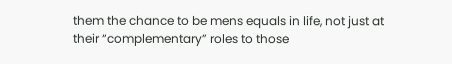them the chance to be mens equals in life, not just at their “complementary” roles to those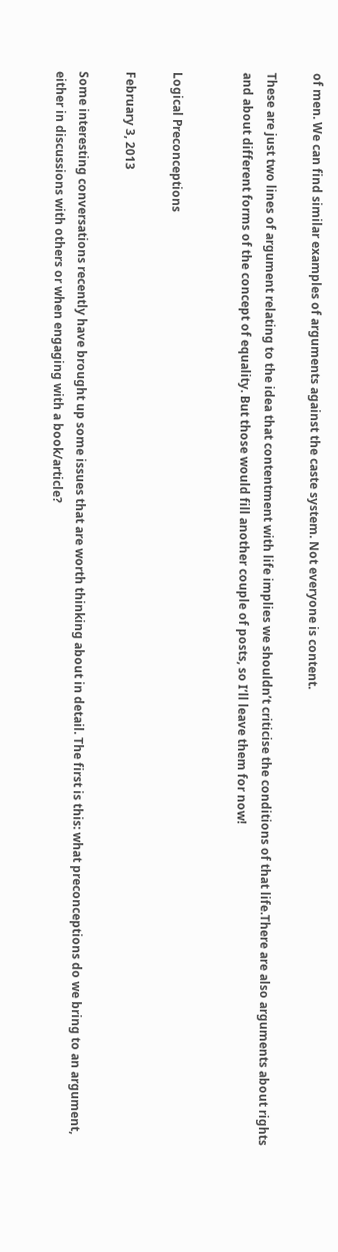of men. We can find similar examples of arguments against the caste system. Not everyone is content.

These are just two lines of argument relating to the idea that contentment with life implies we shouldn’t criticise the conditions of that life.There are also arguments about rights and about different forms of the concept of equality. But those would fill another couple of posts, so I’ll leave them for now!


Logical Preconceptions

February 3, 2013

Some interesting conversations recently have brought up some issues that are worth thinking about in detail. The first is this: what preconceptions do we bring to an argument, either in discussions with others or when engaging with a book/article?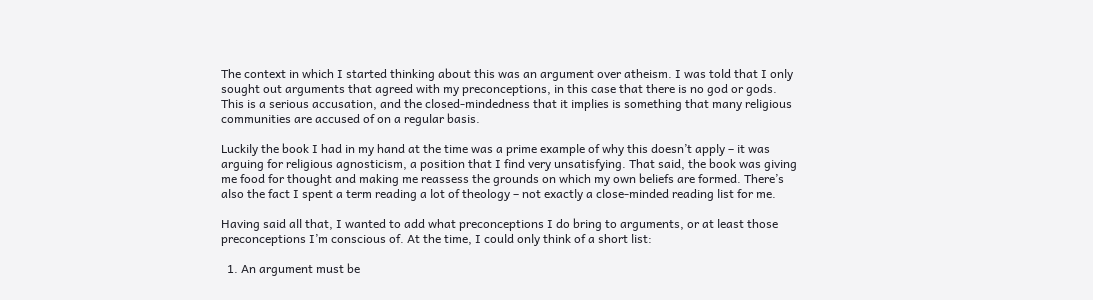The context in which I started thinking about this was an argument over atheism. I was told that I only sought out arguments that agreed with my preconceptions, in this case that there is no god or gods. This is a serious accusation, and the closed-mindedness that it implies is something that many religious communities are accused of on a regular basis.

Luckily the book I had in my hand at the time was a prime example of why this doesn’t apply – it was arguing for religious agnosticism, a position that I find very unsatisfying. That said, the book was giving me food for thought and making me reassess the grounds on which my own beliefs are formed. There’s also the fact I spent a term reading a lot of theology – not exactly a close-minded reading list for me.

Having said all that, I wanted to add what preconceptions I do bring to arguments, or at least those preconceptions I’m conscious of. At the time, I could only think of a short list:

  1. An argument must be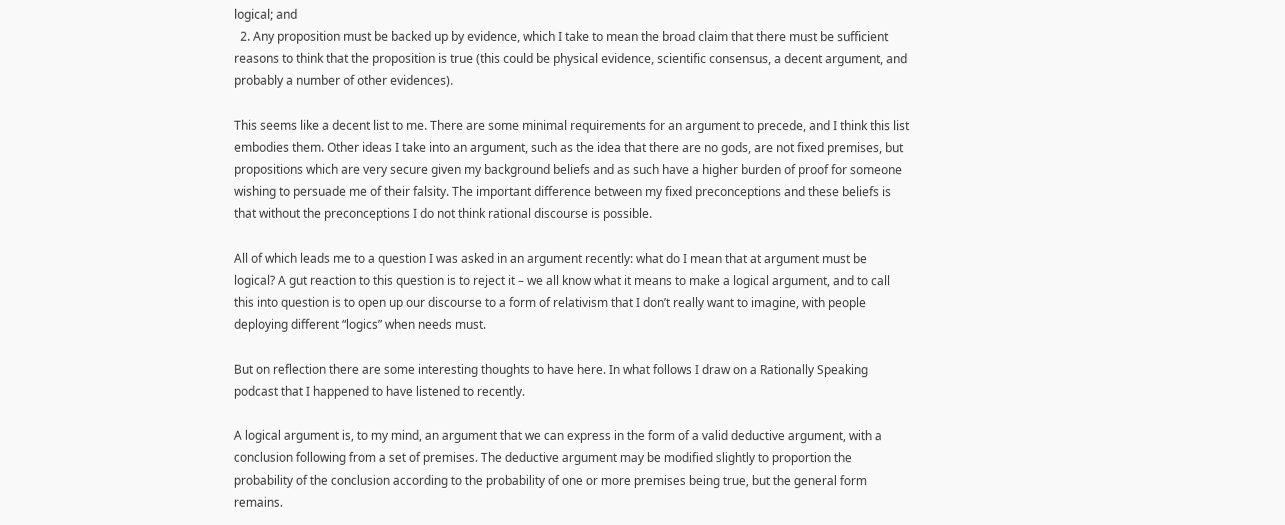logical; and
  2. Any proposition must be backed up by evidence, which I take to mean the broad claim that there must be sufficient reasons to think that the proposition is true (this could be physical evidence, scientific consensus, a decent argument, and probably a number of other evidences).

This seems like a decent list to me. There are some minimal requirements for an argument to precede, and I think this list embodies them. Other ideas I take into an argument, such as the idea that there are no gods, are not fixed premises, but propositions which are very secure given my background beliefs and as such have a higher burden of proof for someone wishing to persuade me of their falsity. The important difference between my fixed preconceptions and these beliefs is that without the preconceptions I do not think rational discourse is possible.

All of which leads me to a question I was asked in an argument recently: what do I mean that at argument must be logical? A gut reaction to this question is to reject it – we all know what it means to make a logical argument, and to call this into question is to open up our discourse to a form of relativism that I don’t really want to imagine, with people deploying different “logics” when needs must.

But on reflection there are some interesting thoughts to have here. In what follows I draw on a Rationally Speaking podcast that I happened to have listened to recently.

A logical argument is, to my mind, an argument that we can express in the form of a valid deductive argument, with a conclusion following from a set of premises. The deductive argument may be modified slightly to proportion the probability of the conclusion according to the probability of one or more premises being true, but the general form remains.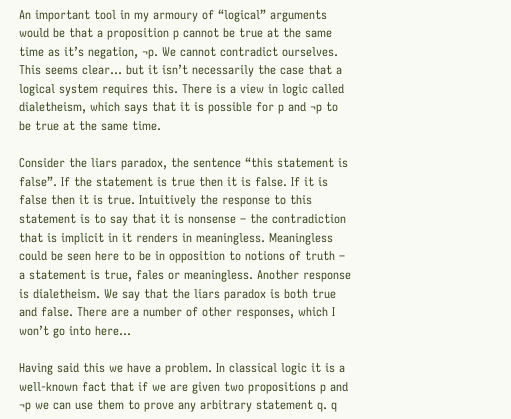An important tool in my armoury of “logical” arguments would be that a proposition p cannot be true at the same time as it’s negation, ¬p. We cannot contradict ourselves. This seems clear… but it isn’t necessarily the case that a logical system requires this. There is a view in logic called dialetheism, which says that it is possible for p and ¬p to be true at the same time.

Consider the liars paradox, the sentence “this statement is false”. If the statement is true then it is false. If it is false then it is true. Intuitively the response to this statement is to say that it is nonsense – the contradiction that is implicit in it renders in meaningless. Meaningless could be seen here to be in opposition to notions of truth – a statement is true, fales or meaningless. Another response is dialetheism. We say that the liars paradox is both true and false. There are a number of other responses, which I won’t go into here…

Having said this we have a problem. In classical logic it is a well-known fact that if we are given two propositions p and ¬p we can use them to prove any arbitrary statement q. q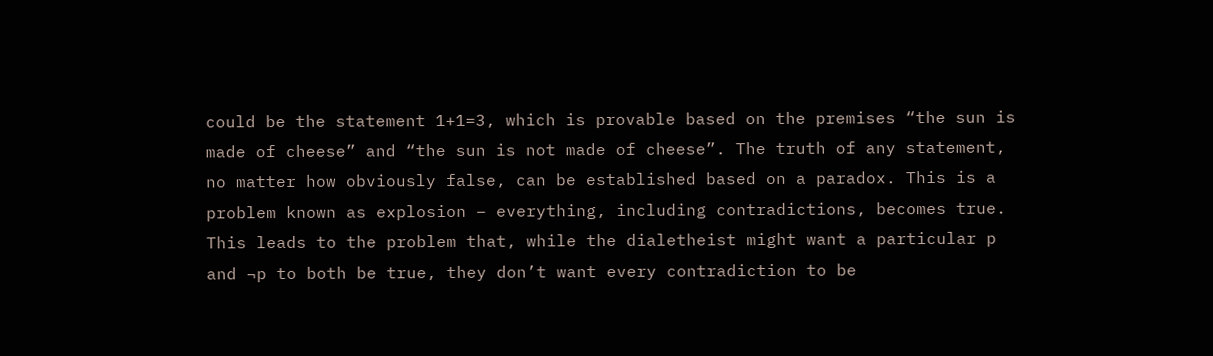could be the statement 1+1=3, which is provable based on the premises “the sun is made of cheese” and “the sun is not made of cheese”. The truth of any statement, no matter how obviously false, can be established based on a paradox. This is a problem known as explosion – everything, including contradictions, becomes true. This leads to the problem that, while the dialetheist might want a particular p and ¬p to both be true, they don’t want every contradiction to be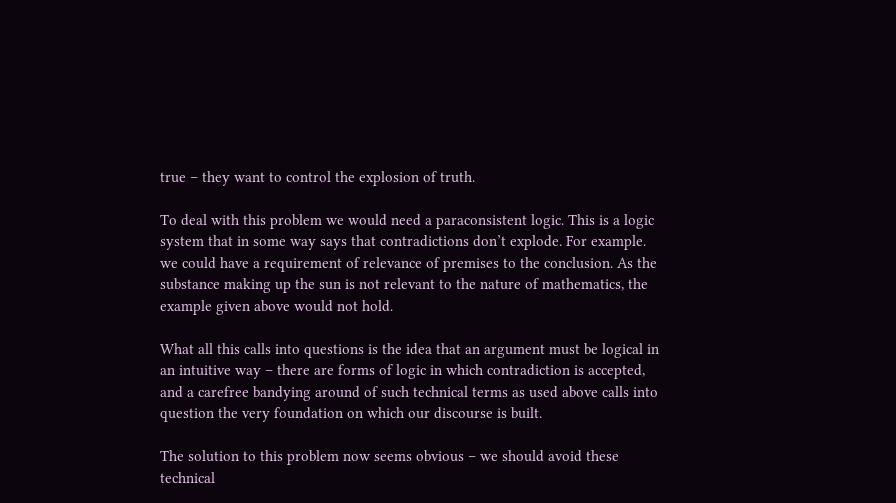true – they want to control the explosion of truth.

To deal with this problem we would need a paraconsistent logic. This is a logic system that in some way says that contradictions don’t explode. For example. we could have a requirement of relevance of premises to the conclusion. As the substance making up the sun is not relevant to the nature of mathematics, the example given above would not hold.

What all this calls into questions is the idea that an argument must be logical in an intuitive way – there are forms of logic in which contradiction is accepted, and a carefree bandying around of such technical terms as used above calls into question the very foundation on which our discourse is built.

The solution to this problem now seems obvious – we should avoid these technical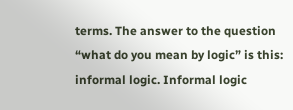terms. The answer to the question “what do you mean by logic” is this: informal logic. Informal logic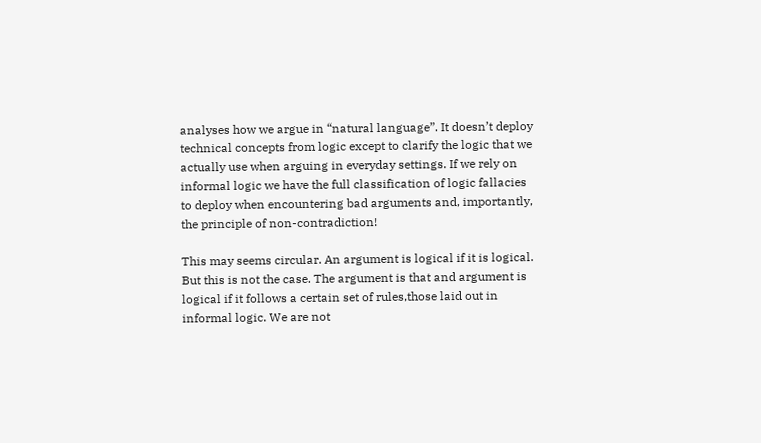analyses how we argue in “natural language”. It doesn’t deploy technical concepts from logic except to clarify the logic that we actually use when arguing in everyday settings. If we rely on informal logic we have the full classification of logic fallacies to deploy when encountering bad arguments and, importantly, the principle of non-contradiction!

This may seems circular. An argument is logical if it is logical. But this is not the case. The argument is that and argument is logical if it follows a certain set of rules,those laid out in informal logic. We are not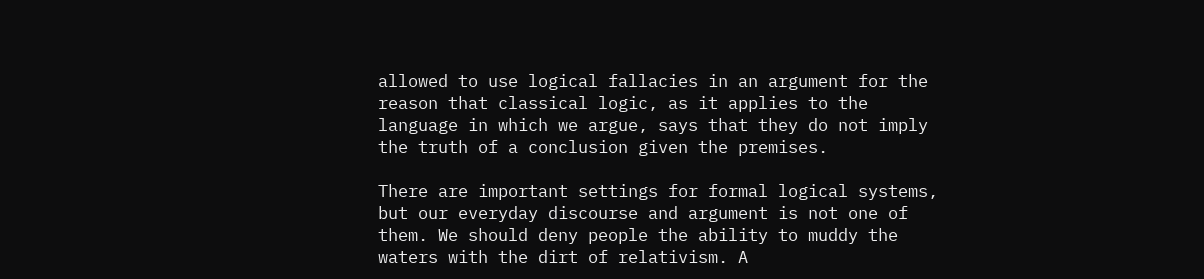allowed to use logical fallacies in an argument for the reason that classical logic, as it applies to the language in which we argue, says that they do not imply the truth of a conclusion given the premises.

There are important settings for formal logical systems, but our everyday discourse and argument is not one of them. We should deny people the ability to muddy the waters with the dirt of relativism. A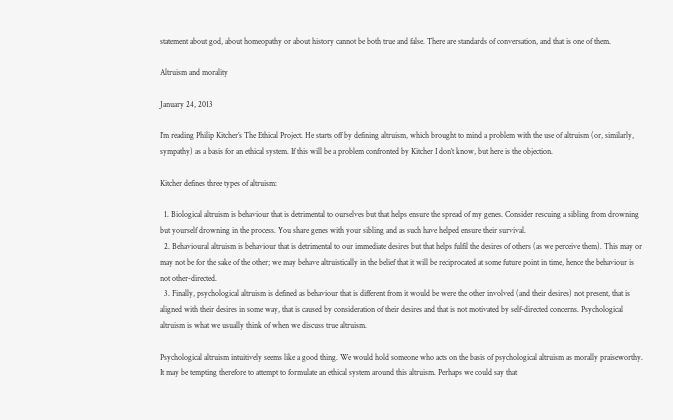statement about god, about homeopathy or about history cannot be both true and false. There are standards of conversation, and that is one of them.

Altruism and morality

January 24, 2013

I’m reading Philip Kitcher’s The Ethical Project. He starts off by defining altruism, which brought to mind a problem with the use of altruism (or, similarly, sympathy) as a basis for an ethical system. If this will be a problem confronted by Kitcher I don’t know, but here is the objection.

Kitcher defines three types of altruism:

  1. Biological altruism is behaviour that is detrimental to ourselves but that helps ensure the spread of my genes. Consider rescuing a sibling from drowning but yourself drowning in the process. You share genes with your sibling and as such have helped ensure their survival.
  2. Behavioural altruism is behaviour that is detrimental to our immediate desires but that helps fulfil the desires of others (as we perceive them). This may or may not be for the sake of the other; we may behave altruistically in the belief that it will be reciprocated at some future point in time, hence the behaviour is not other-directed.
  3. Finally, psychological altruism is defined as behaviour that is different from it would be were the other involved (and their desires) not present, that is aligned with their desires in some way, that is caused by consideration of their desires and that is not motivated by self-directed concerns. Psychological altruism is what we usually think of when we discuss true altruism.

Psychological altruism intuitively seems like a good thing. We would hold someone who acts on the basis of psychological altruism as morally praiseworthy. It may be tempting therefore to attempt to formulate an ethical system around this altruism. Perhaps we could say that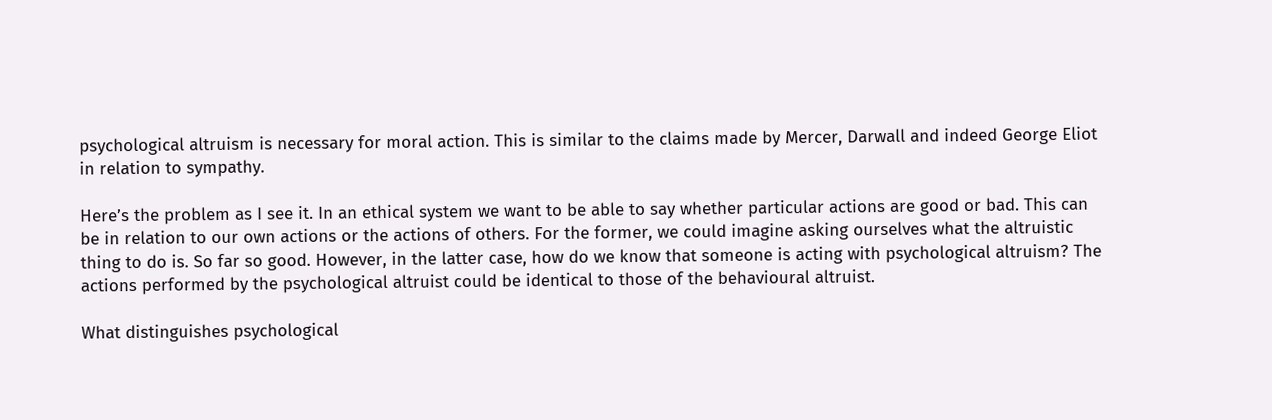psychological altruism is necessary for moral action. This is similar to the claims made by Mercer, Darwall and indeed George Eliot in relation to sympathy.

Here’s the problem as I see it. In an ethical system we want to be able to say whether particular actions are good or bad. This can be in relation to our own actions or the actions of others. For the former, we could imagine asking ourselves what the altruistic thing to do is. So far so good. However, in the latter case, how do we know that someone is acting with psychological altruism? The actions performed by the psychological altruist could be identical to those of the behavioural altruist.

What distinguishes psychological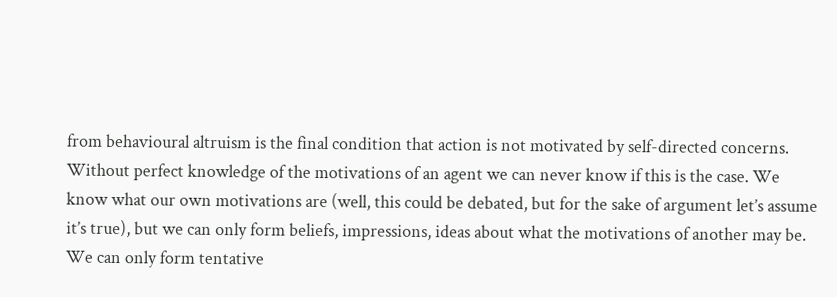from behavioural altruism is the final condition that action is not motivated by self-directed concerns. Without perfect knowledge of the motivations of an agent we can never know if this is the case. We know what our own motivations are (well, this could be debated, but for the sake of argument let’s assume it’s true), but we can only form beliefs, impressions, ideas about what the motivations of another may be. We can only form tentative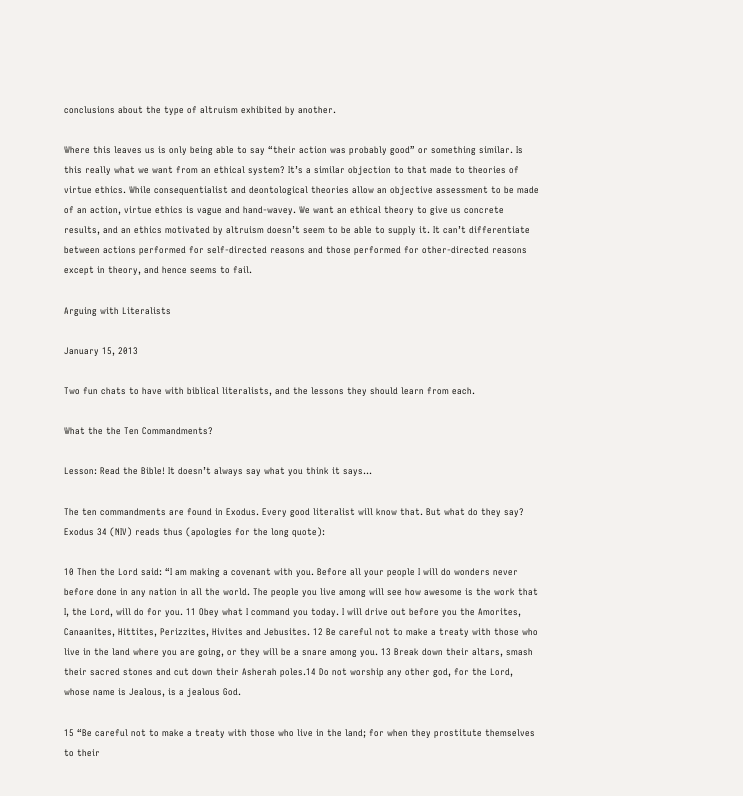conclusions about the type of altruism exhibited by another.

Where this leaves us is only being able to say “their action was probably good” or something similar. Is this really what we want from an ethical system? It’s a similar objection to that made to theories of virtue ethics. While consequentialist and deontological theories allow an objective assessment to be made of an action, virtue ethics is vague and hand-wavey. We want an ethical theory to give us concrete results, and an ethics motivated by altruism doesn’t seem to be able to supply it. It can’t differentiate between actions performed for self-directed reasons and those performed for other-directed reasons except in theory, and hence seems to fail.

Arguing with Literalists

January 15, 2013

Two fun chats to have with biblical literalists, and the lessons they should learn from each.

What the the Ten Commandments?

Lesson: Read the Bible! It doesn’t always say what you think it says…

The ten commandments are found in Exodus. Every good literalist will know that. But what do they say? Exodus 34 (NIV) reads thus (apologies for the long quote):

10 Then the Lord said: “I am making a covenant with you. Before all your people I will do wonders never before done in any nation in all the world. The people you live among will see how awesome is the work that I, the Lord, will do for you. 11 Obey what I command you today. I will drive out before you the Amorites, Canaanites, Hittites, Perizzites, Hivites and Jebusites. 12 Be careful not to make a treaty with those who live in the land where you are going, or they will be a snare among you. 13 Break down their altars, smash their sacred stones and cut down their Asherah poles.14 Do not worship any other god, for the Lord, whose name is Jealous, is a jealous God.

15 “Be careful not to make a treaty with those who live in the land; for when they prostitute themselves to their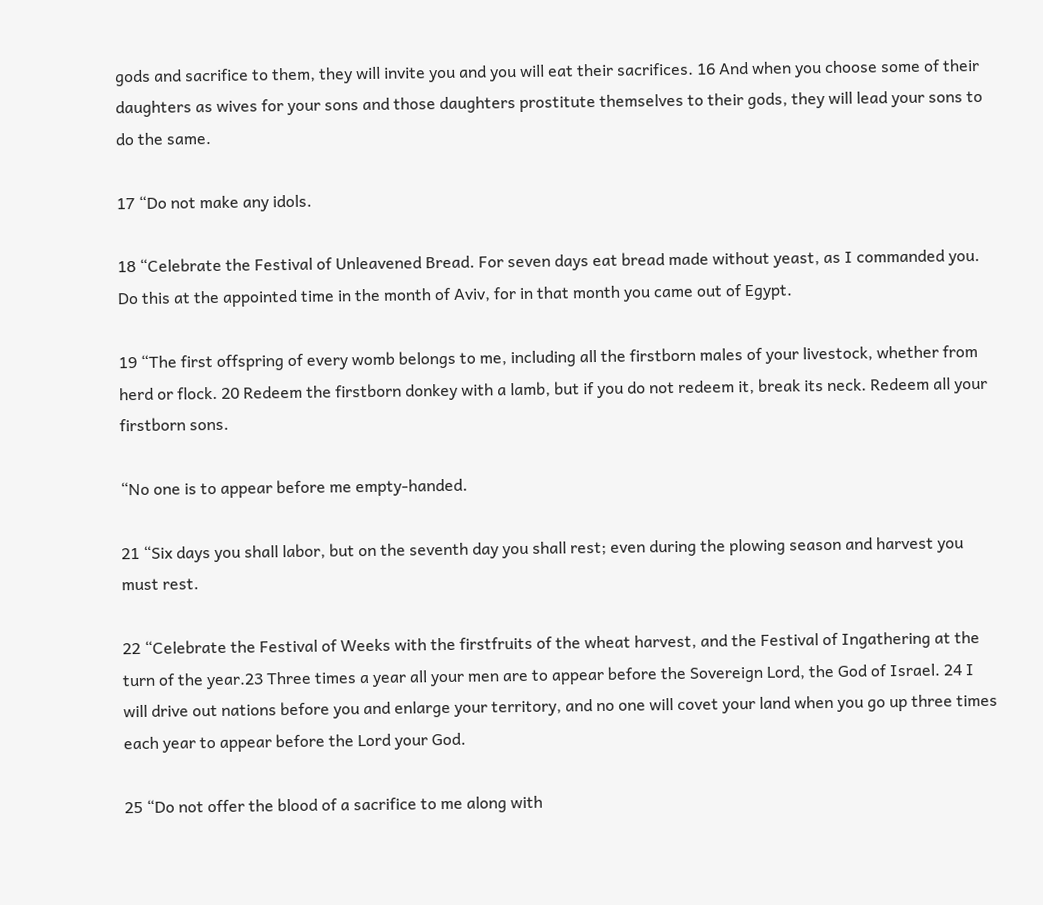gods and sacrifice to them, they will invite you and you will eat their sacrifices. 16 And when you choose some of their daughters as wives for your sons and those daughters prostitute themselves to their gods, they will lead your sons to do the same.

17 “Do not make any idols.

18 “Celebrate the Festival of Unleavened Bread. For seven days eat bread made without yeast, as I commanded you. Do this at the appointed time in the month of Aviv, for in that month you came out of Egypt.

19 “The first offspring of every womb belongs to me, including all the firstborn males of your livestock, whether from herd or flock. 20 Redeem the firstborn donkey with a lamb, but if you do not redeem it, break its neck. Redeem all your firstborn sons.

“No one is to appear before me empty-handed.

21 “Six days you shall labor, but on the seventh day you shall rest; even during the plowing season and harvest you must rest.

22 “Celebrate the Festival of Weeks with the firstfruits of the wheat harvest, and the Festival of Ingathering at the turn of the year.23 Three times a year all your men are to appear before the Sovereign Lord, the God of Israel. 24 I will drive out nations before you and enlarge your territory, and no one will covet your land when you go up three times each year to appear before the Lord your God.

25 “Do not offer the blood of a sacrifice to me along with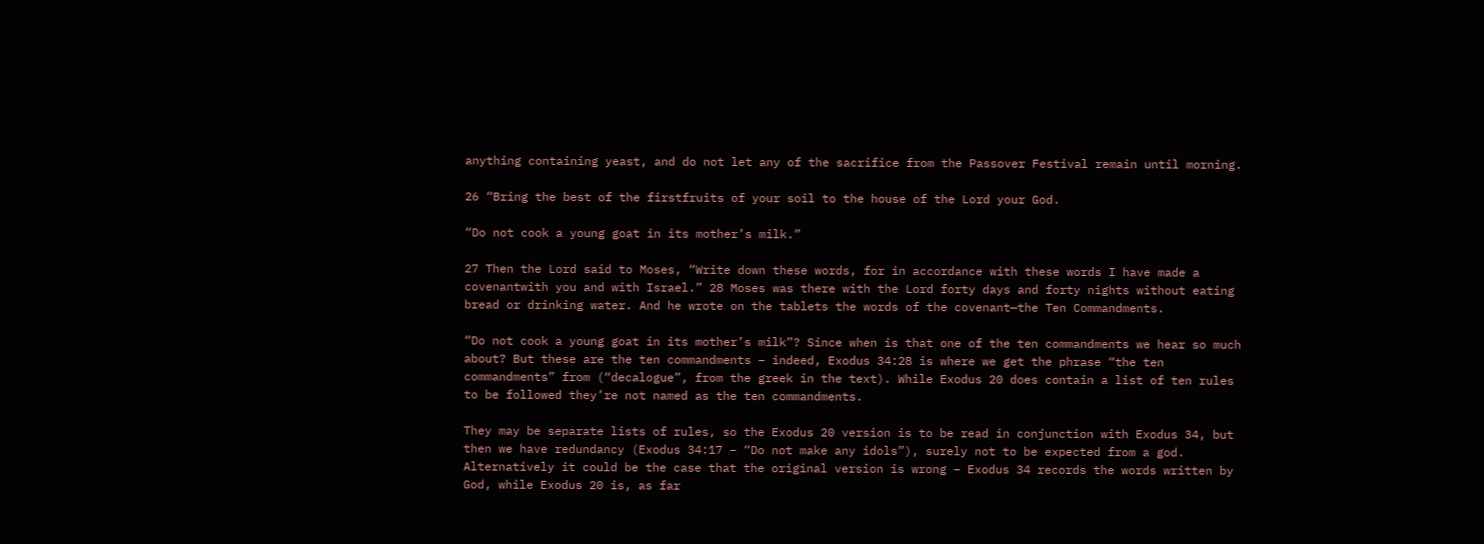anything containing yeast, and do not let any of the sacrifice from the Passover Festival remain until morning.

26 “Bring the best of the firstfruits of your soil to the house of the Lord your God.

“Do not cook a young goat in its mother’s milk.”

27 Then the Lord said to Moses, “Write down these words, for in accordance with these words I have made a covenantwith you and with Israel.” 28 Moses was there with the Lord forty days and forty nights without eating bread or drinking water. And he wrote on the tablets the words of the covenant—the Ten Commandments.

“Do not cook a young goat in its mother’s milk”? Since when is that one of the ten commandments we hear so much about? But these are the ten commandments – indeed, Exodus 34:28 is where we get the phrase “the ten commandments” from (“decalogue”, from the greek in the text). While Exodus 20 does contain a list of ten rules to be followed they’re not named as the ten commandments.

They may be separate lists of rules, so the Exodus 20 version is to be read in conjunction with Exodus 34, but then we have redundancy (Exodus 34:17 – “Do not make any idols”), surely not to be expected from a god. Alternatively it could be the case that the original version is wrong – Exodus 34 records the words written by God, while Exodus 20 is, as far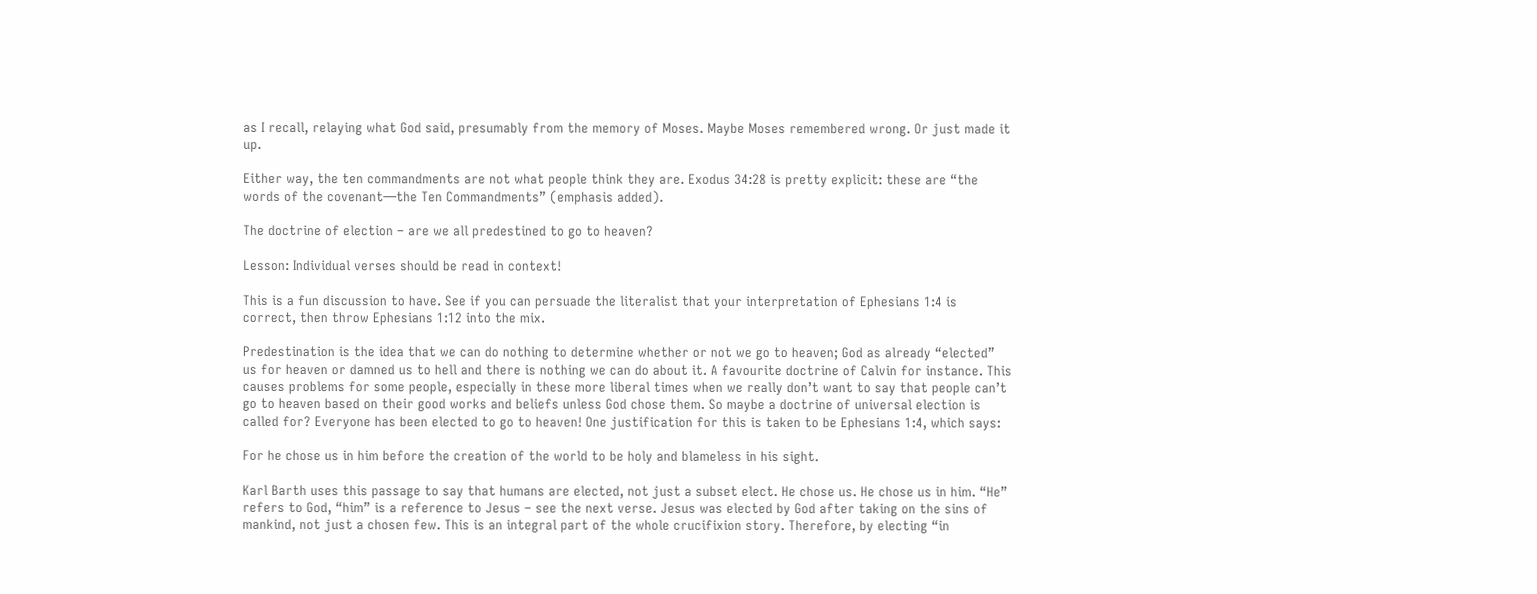as I recall, relaying what God said, presumably from the memory of Moses. Maybe Moses remembered wrong. Or just made it up.

Either way, the ten commandments are not what people think they are. Exodus 34:28 is pretty explicit: these are “the words of the covenant—the Ten Commandments” (emphasis added).

The doctrine of election – are we all predestined to go to heaven?

Lesson: Individual verses should be read in context!

This is a fun discussion to have. See if you can persuade the literalist that your interpretation of Ephesians 1:4 is correct, then throw Ephesians 1:12 into the mix.

Predestination is the idea that we can do nothing to determine whether or not we go to heaven; God as already “elected” us for heaven or damned us to hell and there is nothing we can do about it. A favourite doctrine of Calvin for instance. This causes problems for some people, especially in these more liberal times when we really don’t want to say that people can’t go to heaven based on their good works and beliefs unless God chose them. So maybe a doctrine of universal election is called for? Everyone has been elected to go to heaven! One justification for this is taken to be Ephesians 1:4, which says:

For he chose us in him before the creation of the world to be holy and blameless in his sight.

Karl Barth uses this passage to say that humans are elected, not just a subset elect. He chose us. He chose us in him. “He” refers to God, “him” is a reference to Jesus – see the next verse. Jesus was elected by God after taking on the sins of mankind, not just a chosen few. This is an integral part of the whole crucifixion story. Therefore, by electing “in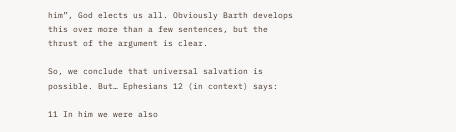him”, God elects us all. Obviously Barth develops this over more than a few sentences, but the thrust of the argument is clear.

So, we conclude that universal salvation is possible. But… Ephesians 12 (in context) says:

11 In him we were also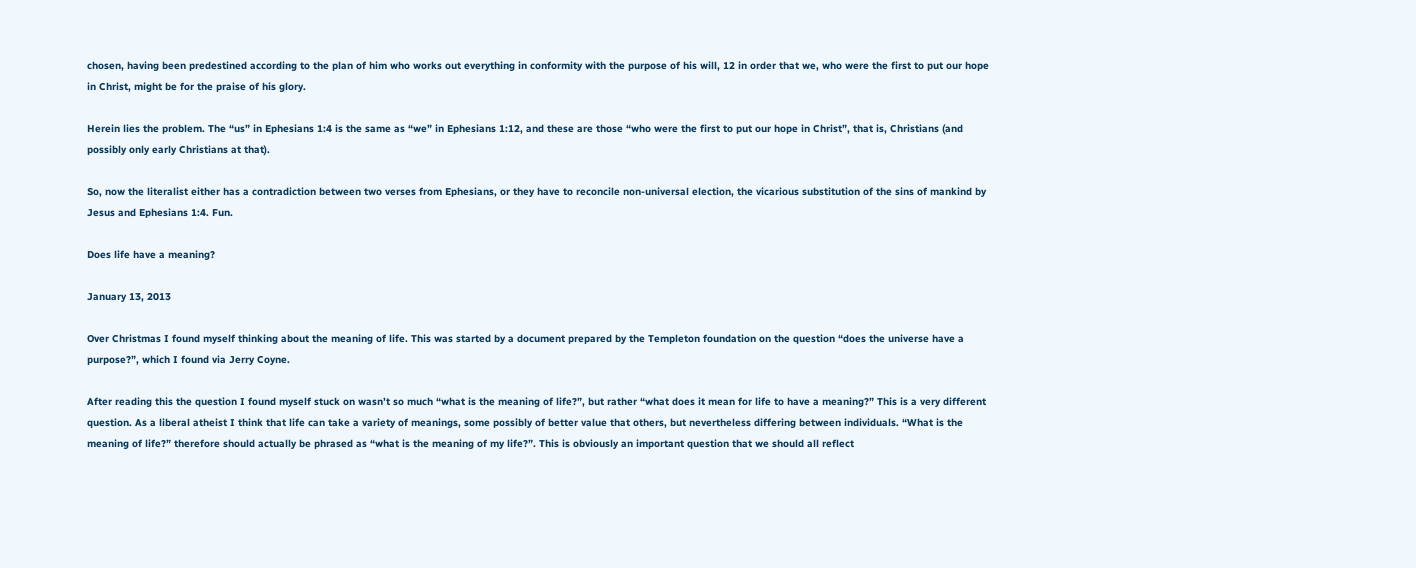chosen, having been predestined according to the plan of him who works out everything in conformity with the purpose of his will, 12 in order that we, who were the first to put our hope in Christ, might be for the praise of his glory.

Herein lies the problem. The “us” in Ephesians 1:4 is the same as “we” in Ephesians 1:12, and these are those “who were the first to put our hope in Christ”, that is, Christians (and possibly only early Christians at that).

So, now the literalist either has a contradiction between two verses from Ephesians, or they have to reconcile non-universal election, the vicarious substitution of the sins of mankind by Jesus and Ephesians 1:4. Fun.

Does life have a meaning?

January 13, 2013

Over Christmas I found myself thinking about the meaning of life. This was started by a document prepared by the Templeton foundation on the question “does the universe have a purpose?”, which I found via Jerry Coyne.

After reading this the question I found myself stuck on wasn’t so much “what is the meaning of life?”, but rather “what does it mean for life to have a meaning?” This is a very different question. As a liberal atheist I think that life can take a variety of meanings, some possibly of better value that others, but nevertheless differing between individuals. “What is the meaning of life?” therefore should actually be phrased as “what is the meaning of my life?”. This is obviously an important question that we should all reflect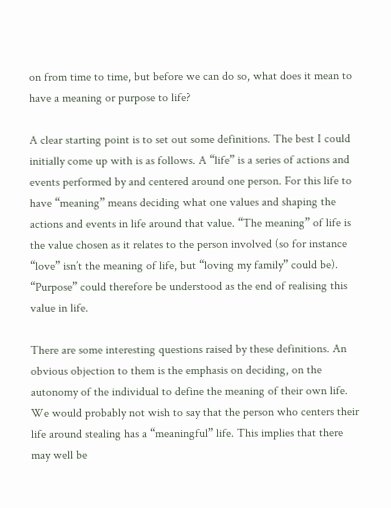on from time to time, but before we can do so, what does it mean to have a meaning or purpose to life?

A clear starting point is to set out some definitions. The best I could initially come up with is as follows. A “life” is a series of actions and events performed by and centered around one person. For this life to have “meaning” means deciding what one values and shaping the actions and events in life around that value. “The meaning” of life is the value chosen as it relates to the person involved (so for instance “love” isn’t the meaning of life, but “loving my family” could be). “Purpose” could therefore be understood as the end of realising this value in life.

There are some interesting questions raised by these definitions. An obvious objection to them is the emphasis on deciding, on the autonomy of the individual to define the meaning of their own life. We would probably not wish to say that the person who centers their life around stealing has a “meaningful” life. This implies that there may well be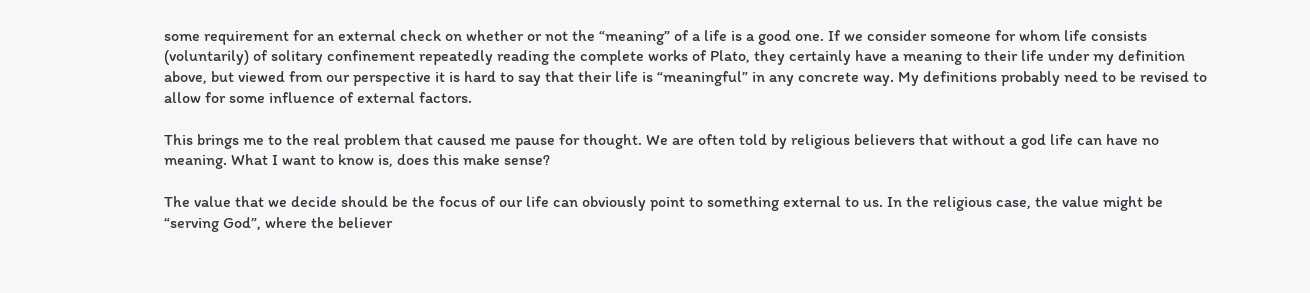some requirement for an external check on whether or not the “meaning” of a life is a good one. If we consider someone for whom life consists (voluntarily) of solitary confinement repeatedly reading the complete works of Plato, they certainly have a meaning to their life under my definition above, but viewed from our perspective it is hard to say that their life is “meaningful” in any concrete way. My definitions probably need to be revised to allow for some influence of external factors.

This brings me to the real problem that caused me pause for thought. We are often told by religious believers that without a god life can have no meaning. What I want to know is, does this make sense?

The value that we decide should be the focus of our life can obviously point to something external to us. In the religious case, the value might be “serving God”, where the believer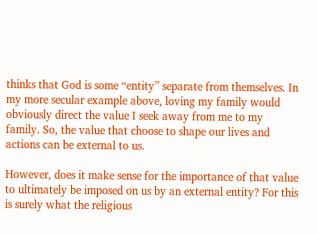thinks that God is some “entity” separate from themselves. In my more secular example above, loving my family would obviously direct the value I seek away from me to my family. So, the value that choose to shape our lives and actions can be external to us.

However, does it make sense for the importance of that value to ultimately be imposed on us by an external entity? For this is surely what the religious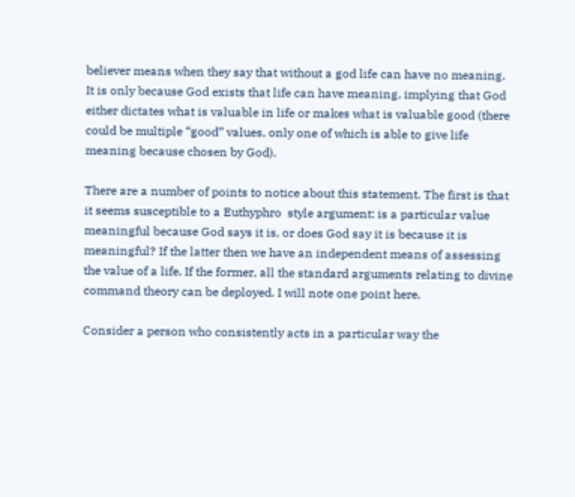believer means when they say that without a god life can have no meaning. It is only because God exists that life can have meaning, implying that God either dictates what is valuable in life or makes what is valuable good (there could be multiple “good” values, only one of which is able to give life meaning because chosen by God).

There are a number of points to notice about this statement. The first is that it seems susceptible to a Euthyphro  style argument: is a particular value meaningful because God says it is, or does God say it is because it is meaningful? If the latter then we have an independent means of assessing the value of a life. If the former, all the standard arguments relating to divine command theory can be deployed. I will note one point here.

Consider a person who consistently acts in a particular way the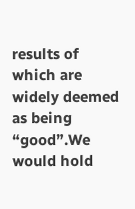results of which are widely deemed as being “good”.We would hold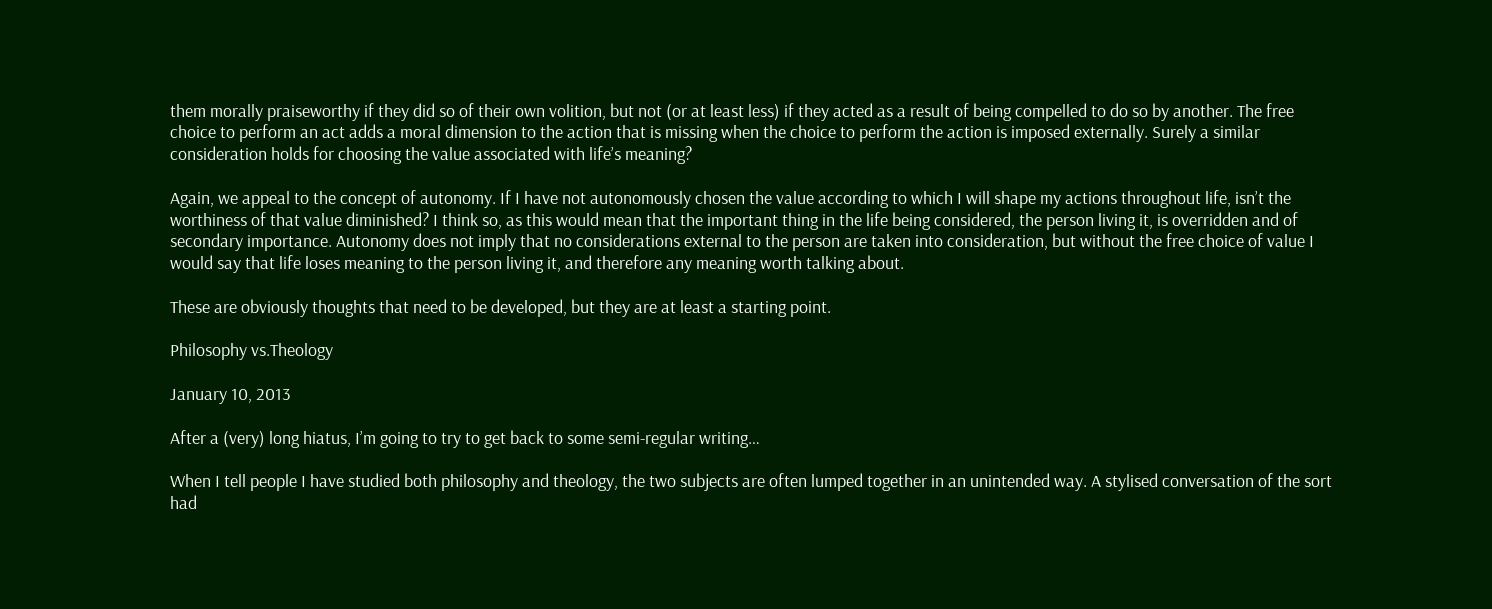them morally praiseworthy if they did so of their own volition, but not (or at least less) if they acted as a result of being compelled to do so by another. The free choice to perform an act adds a moral dimension to the action that is missing when the choice to perform the action is imposed externally. Surely a similar consideration holds for choosing the value associated with life’s meaning?

Again, we appeal to the concept of autonomy. If I have not autonomously chosen the value according to which I will shape my actions throughout life, isn’t the worthiness of that value diminished? I think so, as this would mean that the important thing in the life being considered, the person living it, is overridden and of secondary importance. Autonomy does not imply that no considerations external to the person are taken into consideration, but without the free choice of value I would say that life loses meaning to the person living it, and therefore any meaning worth talking about.

These are obviously thoughts that need to be developed, but they are at least a starting point.

Philosophy vs.Theology

January 10, 2013

After a (very) long hiatus, I’m going to try to get back to some semi-regular writing…

When I tell people I have studied both philosophy and theology, the two subjects are often lumped together in an unintended way. A stylised conversation of the sort had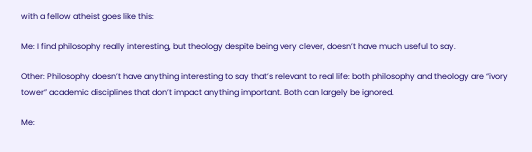with a fellow atheist goes like this:

Me: I find philosophy really interesting, but theology despite being very clever, doesn’t have much useful to say.

Other: Philosophy doesn’t have anything interesting to say that’s relevant to real life: both philosophy and theology are “ivory tower” academic disciplines that don’t impact anything important. Both can largely be ignored.

Me: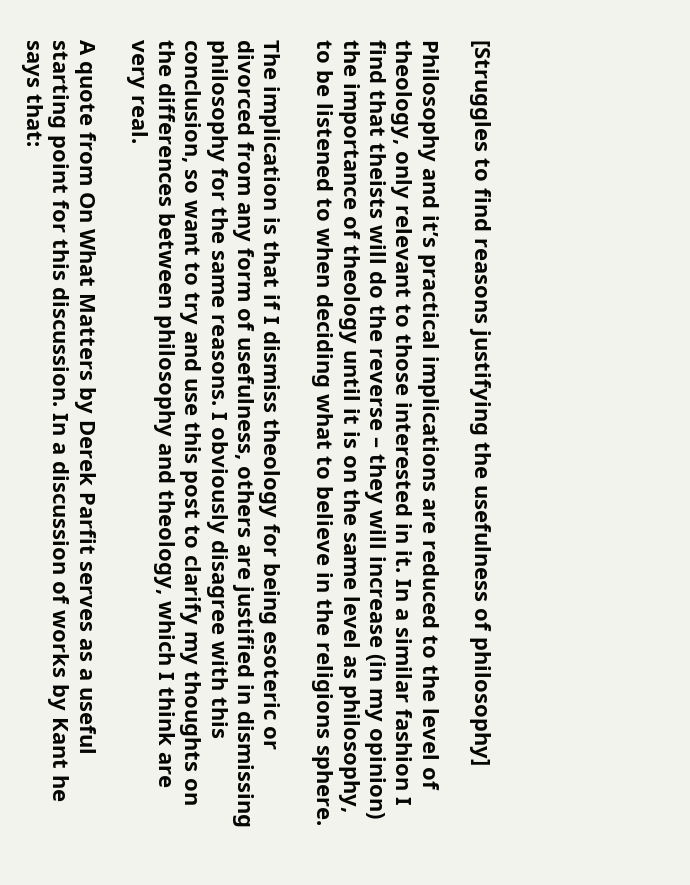[Struggles to find reasons justifying the usefulness of philosophy]

Philosophy and it’s practical implications are reduced to the level of theology, only relevant to those interested in it. In a similar fashion I find that theists will do the reverse – they will increase (in my opinion) the importance of theology until it is on the same level as philosophy, to be listened to when deciding what to believe in the religions sphere.

The implication is that if I dismiss theology for being esoteric or divorced from any form of usefulness, others are justified in dismissing philosophy for the same reasons. I obviously disagree with this conclusion, so want to try and use this post to clarify my thoughts on the differences between philosophy and theology, which I think are very real.

A quote from On What Matters by Derek Parfit serves as a useful starting point for this discussion. In a discussion of works by Kant he says that: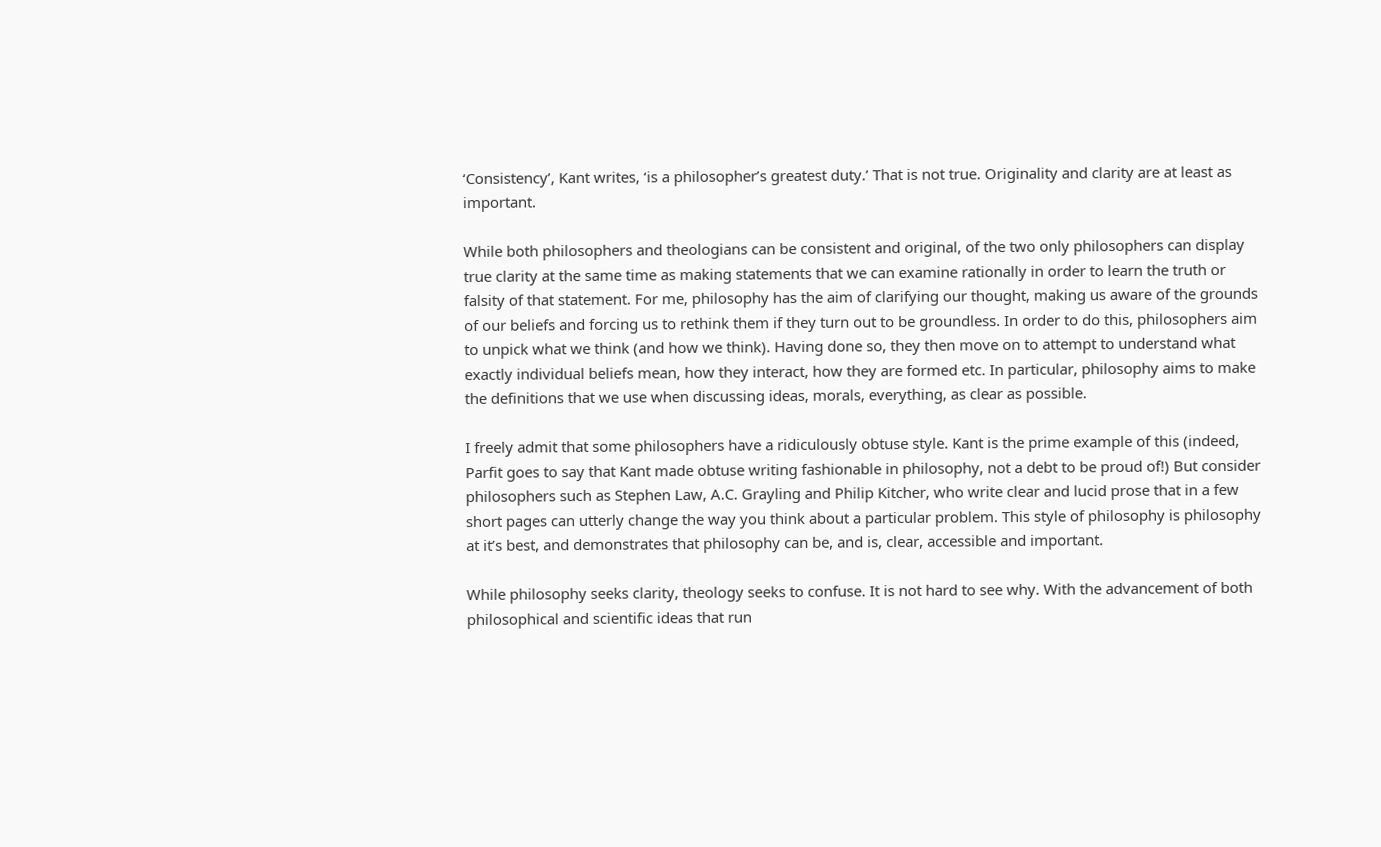‘Consistency’, Kant writes, ‘is a philosopher’s greatest duty.’ That is not true. Originality and clarity are at least as important.

While both philosophers and theologians can be consistent and original, of the two only philosophers can display true clarity at the same time as making statements that we can examine rationally in order to learn the truth or falsity of that statement. For me, philosophy has the aim of clarifying our thought, making us aware of the grounds of our beliefs and forcing us to rethink them if they turn out to be groundless. In order to do this, philosophers aim to unpick what we think (and how we think). Having done so, they then move on to attempt to understand what exactly individual beliefs mean, how they interact, how they are formed etc. In particular, philosophy aims to make the definitions that we use when discussing ideas, morals, everything, as clear as possible.

I freely admit that some philosophers have a ridiculously obtuse style. Kant is the prime example of this (indeed, Parfit goes to say that Kant made obtuse writing fashionable in philosophy, not a debt to be proud of!) But consider philosophers such as Stephen Law, A.C. Grayling and Philip Kitcher, who write clear and lucid prose that in a few short pages can utterly change the way you think about a particular problem. This style of philosophy is philosophy at it’s best, and demonstrates that philosophy can be, and is, clear, accessible and important.

While philosophy seeks clarity, theology seeks to confuse. It is not hard to see why. With the advancement of both philosophical and scientific ideas that run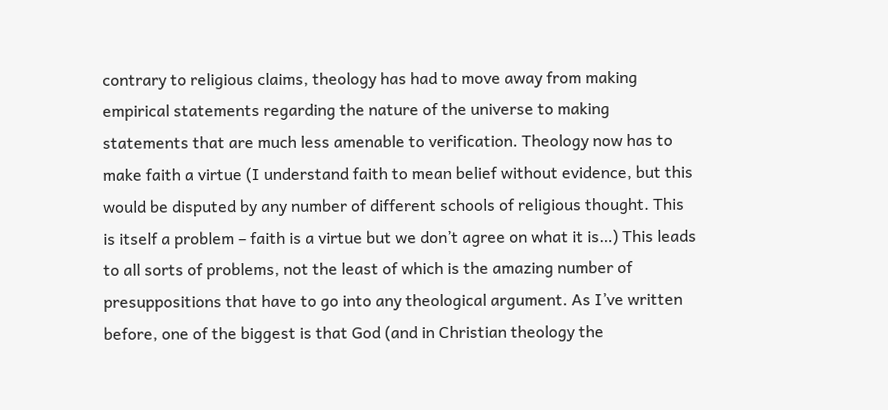contrary to religious claims, theology has had to move away from making empirical statements regarding the nature of the universe to making statements that are much less amenable to verification. Theology now has to make faith a virtue (I understand faith to mean belief without evidence, but this would be disputed by any number of different schools of religious thought. This is itself a problem – faith is a virtue but we don’t agree on what it is…) This leads to all sorts of problems, not the least of which is the amazing number of presuppositions that have to go into any theological argument. As I’ve written before, one of the biggest is that God (and in Christian theology the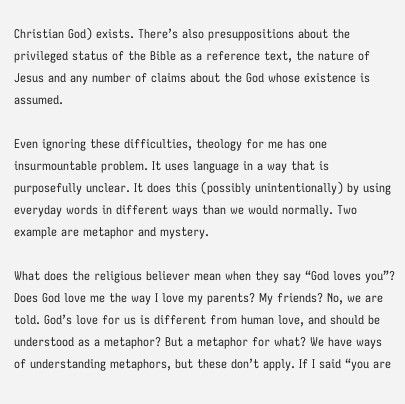Christian God) exists. There’s also presuppositions about the privileged status of the Bible as a reference text, the nature of Jesus and any number of claims about the God whose existence is assumed.

Even ignoring these difficulties, theology for me has one insurmountable problem. It uses language in a way that is purposefully unclear. It does this (possibly unintentionally) by using everyday words in different ways than we would normally. Two example are metaphor and mystery.

What does the religious believer mean when they say “God loves you”? Does God love me the way I love my parents? My friends? No, we are told. God’s love for us is different from human love, and should be understood as a metaphor? But a metaphor for what? We have ways of understanding metaphors, but these don’t apply. If I said “you are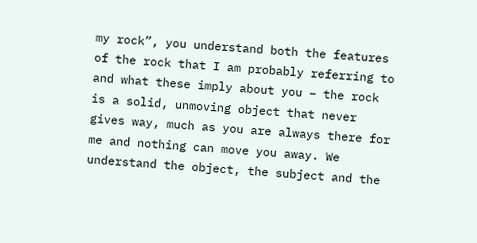my rock”, you understand both the features of the rock that I am probably referring to and what these imply about you – the rock is a solid, unmoving object that never gives way, much as you are always there for me and nothing can move you away. We understand the object, the subject and the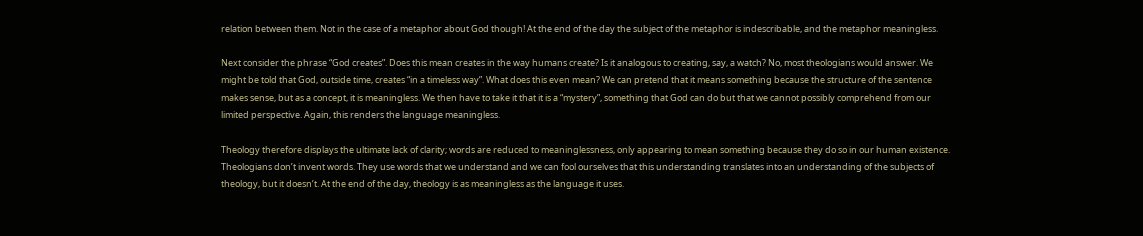relation between them. Not in the case of a metaphor about God though! At the end of the day the subject of the metaphor is indescribable, and the metaphor meaningless.

Next consider the phrase “God creates”. Does this mean creates in the way humans create? Is it analogous to creating, say, a watch? No, most theologians would answer. We might be told that God, outside time, creates “in a timeless way”. What does this even mean? We can pretend that it means something because the structure of the sentence makes sense, but as a concept, it is meaningless. We then have to take it that it is a “mystery”, something that God can do but that we cannot possibly comprehend from our limited perspective. Again, this renders the language meaningless.

Theology therefore displays the ultimate lack of clarity; words are reduced to meaninglessness, only appearing to mean something because they do so in our human existence. Theologians don’t invent words. They use words that we understand and we can fool ourselves that this understanding translates into an understanding of the subjects of theology, but it doesn’t. At the end of the day, theology is as meaningless as the language it uses.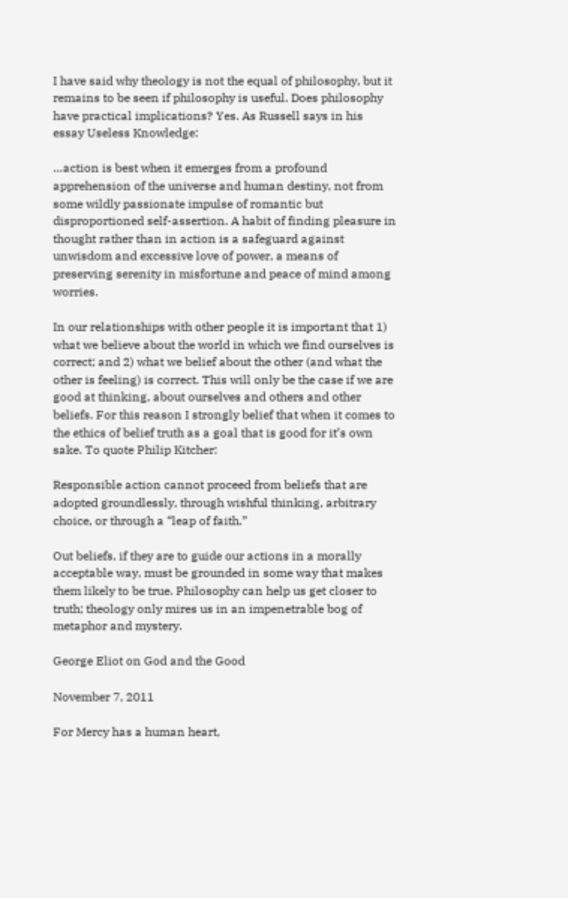I have said why theology is not the equal of philosophy, but it remains to be seen if philosophy is useful. Does philosophy have practical implications? Yes. As Russell says in his essay Useless Knowledge:

…action is best when it emerges from a profound apprehension of the universe and human destiny, not from some wildly passionate impulse of romantic but disproportioned self-assertion. A habit of finding pleasure in thought rather than in action is a safeguard against unwisdom and excessive love of power, a means of preserving serenity in misfortune and peace of mind among worries.

In our relationships with other people it is important that 1) what we believe about the world in which we find ourselves is correct; and 2) what we belief about the other (and what the other is feeling) is correct. This will only be the case if we are good at thinking, about ourselves and others and other beliefs. For this reason I strongly belief that when it comes to the ethics of belief truth as a goal that is good for it’s own sake. To quote Philip Kitcher:

Responsible action cannot proceed from beliefs that are adopted groundlessly, through wishful thinking, arbitrary choice, or through a “leap of faith.”

Out beliefs, if they are to guide our actions in a morally acceptable way, must be grounded in some way that makes them likely to be true. Philosophy can help us get closer to truth; theology only mires us in an impenetrable bog of metaphor and mystery.

George Eliot on God and the Good

November 7, 2011

For Mercy has a human heart,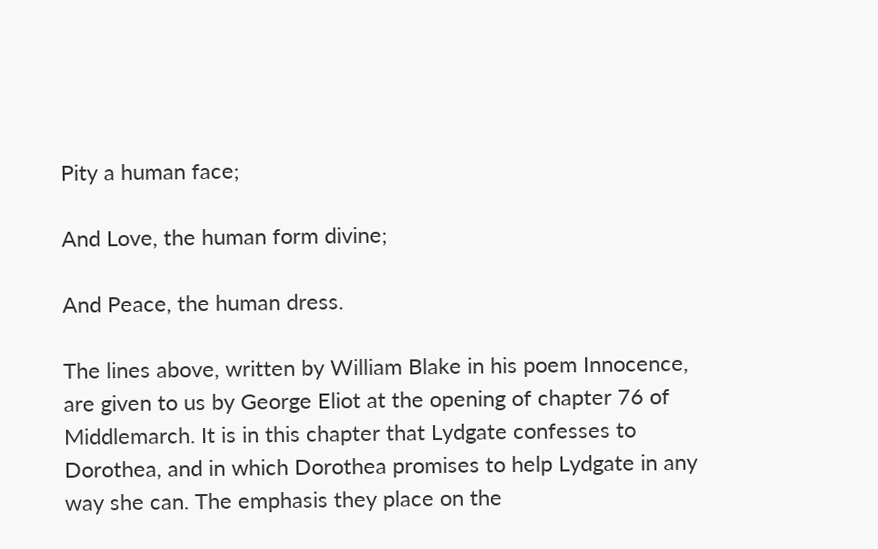Pity a human face;

And Love, the human form divine;

And Peace, the human dress.

The lines above, written by William Blake in his poem Innocence, are given to us by George Eliot at the opening of chapter 76 of Middlemarch. It is in this chapter that Lydgate confesses to Dorothea, and in which Dorothea promises to help Lydgate in any way she can. The emphasis they place on the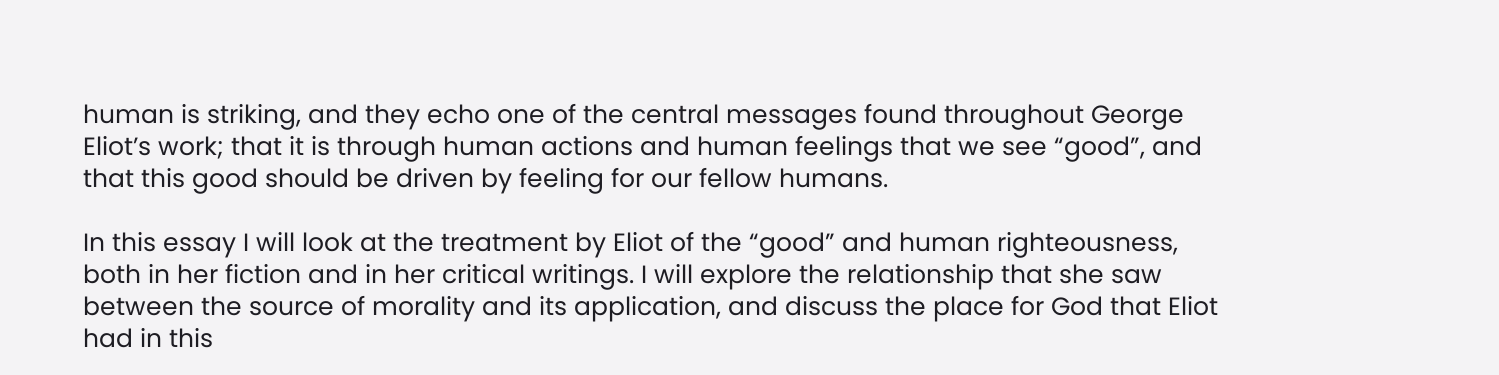human is striking, and they echo one of the central messages found throughout George Eliot’s work; that it is through human actions and human feelings that we see “good”, and that this good should be driven by feeling for our fellow humans.

In this essay I will look at the treatment by Eliot of the “good” and human righteousness, both in her fiction and in her critical writings. I will explore the relationship that she saw between the source of morality and its application, and discuss the place for God that Eliot had in this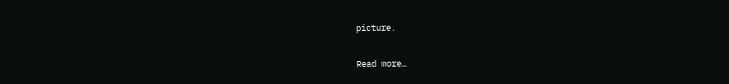picture.

Read more…